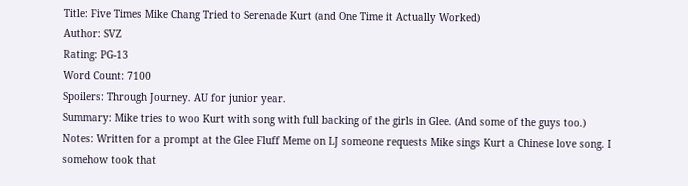Title: Five Times Mike Chang Tried to Serenade Kurt (and One Time it Actually Worked)
Author: SVZ
Rating: PG-13
Word Count: 7100
Spoilers: Through Journey. AU for junior year.
Summary: Mike tries to woo Kurt with song with full backing of the girls in Glee. (And some of the guys too.)
Notes: Written for a prompt at the Glee Fluff Meme on LJ someone requests Mike sings Kurt a Chinese love song. I somehow took that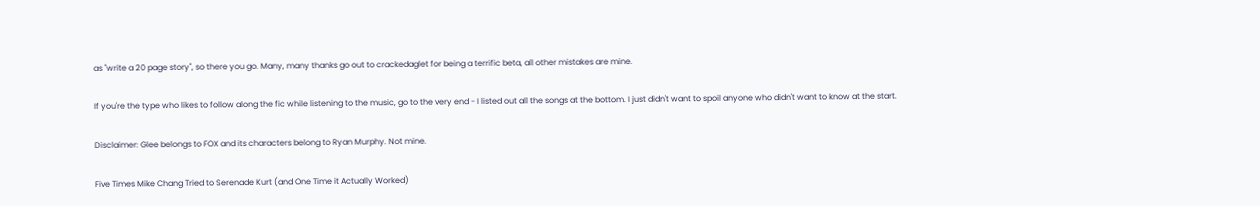as "write a 20 page story", so there you go. Many, many thanks go out to crackedaglet for being a terrific beta, all other mistakes are mine.

If you're the type who likes to follow along the fic while listening to the music, go to the very end - I listed out all the songs at the bottom. I just didn't want to spoil anyone who didn't want to know at the start.

Disclaimer: Glee belongs to FOX and its characters belong to Ryan Murphy. Not mine.

Five Times Mike Chang Tried to Serenade Kurt (and One Time it Actually Worked)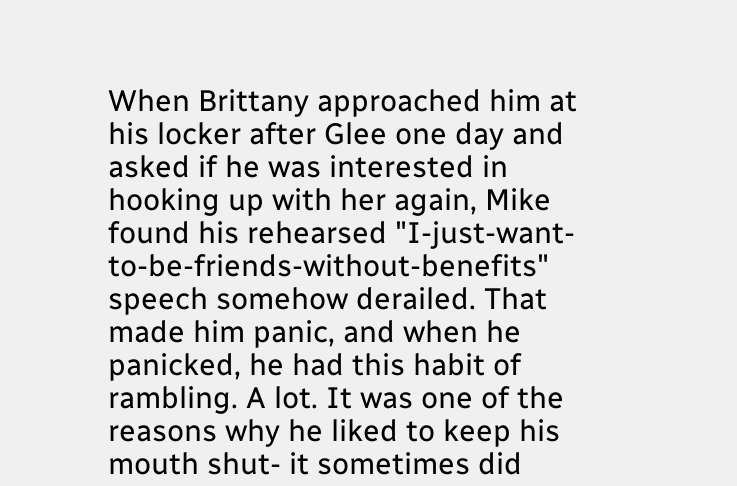When Brittany approached him at his locker after Glee one day and asked if he was interested in hooking up with her again, Mike found his rehearsed "I-just-want-to-be-friends-without-benefits" speech somehow derailed. That made him panic, and when he panicked, he had this habit of rambling. A lot. It was one of the reasons why he liked to keep his mouth shut- it sometimes did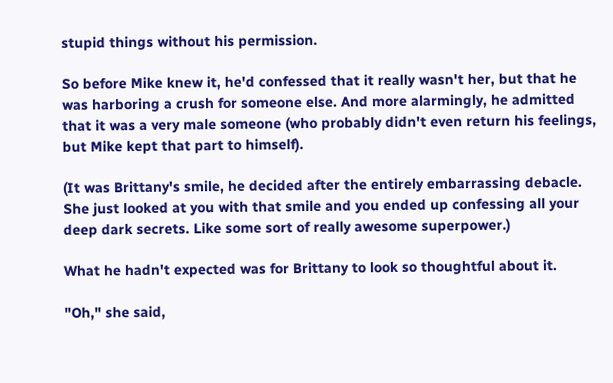stupid things without his permission.

So before Mike knew it, he'd confessed that it really wasn't her, but that he was harboring a crush for someone else. And more alarmingly, he admitted that it was a very male someone (who probably didn't even return his feelings, but Mike kept that part to himself).

(It was Brittany's smile, he decided after the entirely embarrassing debacle. She just looked at you with that smile and you ended up confessing all your deep dark secrets. Like some sort of really awesome superpower.)

What he hadn't expected was for Brittany to look so thoughtful about it.

"Oh," she said,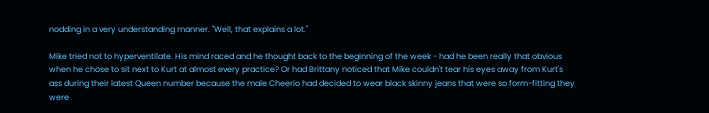nodding in a very understanding manner. "Well, that explains a lot."

Mike tried not to hyperventilate. His mind raced and he thought back to the beginning of the week - had he been really that obvious when he chose to sit next to Kurt at almost every practice? Or had Brittany noticed that Mike couldn't tear his eyes away from Kurt's ass during their latest Queen number because the male Cheerio had decided to wear black skinny jeans that were so form-fitting they were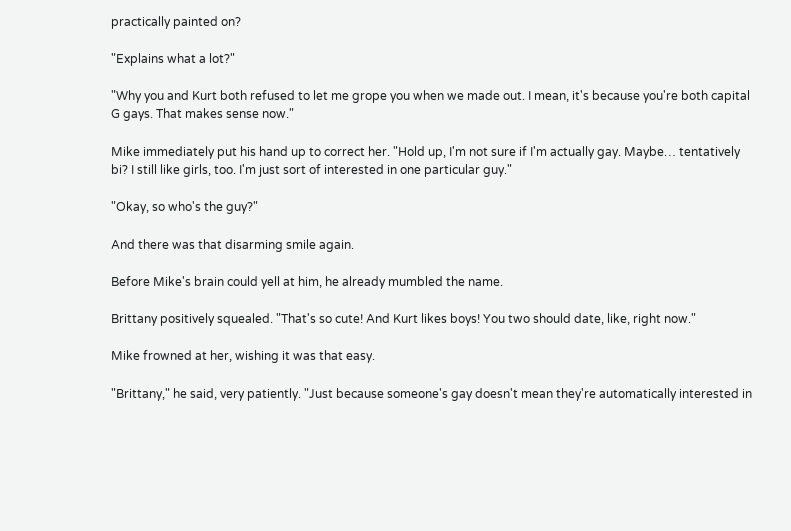practically painted on?

"Explains what a lot?"

"Why you and Kurt both refused to let me grope you when we made out. I mean, it's because you're both capital G gays. That makes sense now."

Mike immediately put his hand up to correct her. "Hold up, I'm not sure if I'm actually gay. Maybe… tentatively bi? I still like girls, too. I'm just sort of interested in one particular guy."

"Okay, so who's the guy?"

And there was that disarming smile again.

Before Mike's brain could yell at him, he already mumbled the name.

Brittany positively squealed. "That's so cute! And Kurt likes boys! You two should date, like, right now."

Mike frowned at her, wishing it was that easy.

"Brittany," he said, very patiently. "Just because someone's gay doesn't mean they're automatically interested in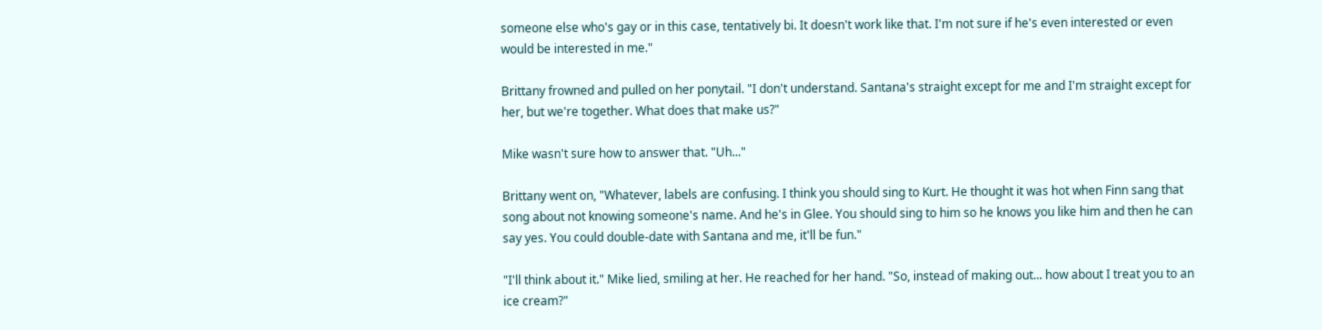someone else who's gay or in this case, tentatively bi. It doesn't work like that. I'm not sure if he's even interested or even would be interested in me."

Brittany frowned and pulled on her ponytail. "I don't understand. Santana's straight except for me and I'm straight except for her, but we're together. What does that make us?"

Mike wasn't sure how to answer that. "Uh..."

Brittany went on, "Whatever, labels are confusing. I think you should sing to Kurt. He thought it was hot when Finn sang that song about not knowing someone's name. And he's in Glee. You should sing to him so he knows you like him and then he can say yes. You could double-date with Santana and me, it'll be fun."

"I'll think about it." Mike lied, smiling at her. He reached for her hand. "So, instead of making out... how about I treat you to an ice cream?"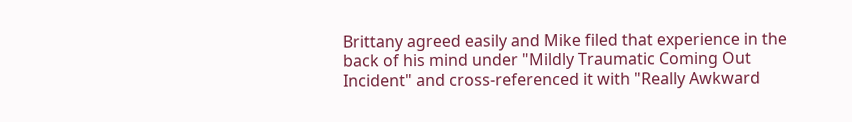Brittany agreed easily and Mike filed that experience in the back of his mind under "Mildly Traumatic Coming Out Incident" and cross-referenced it with "Really Awkward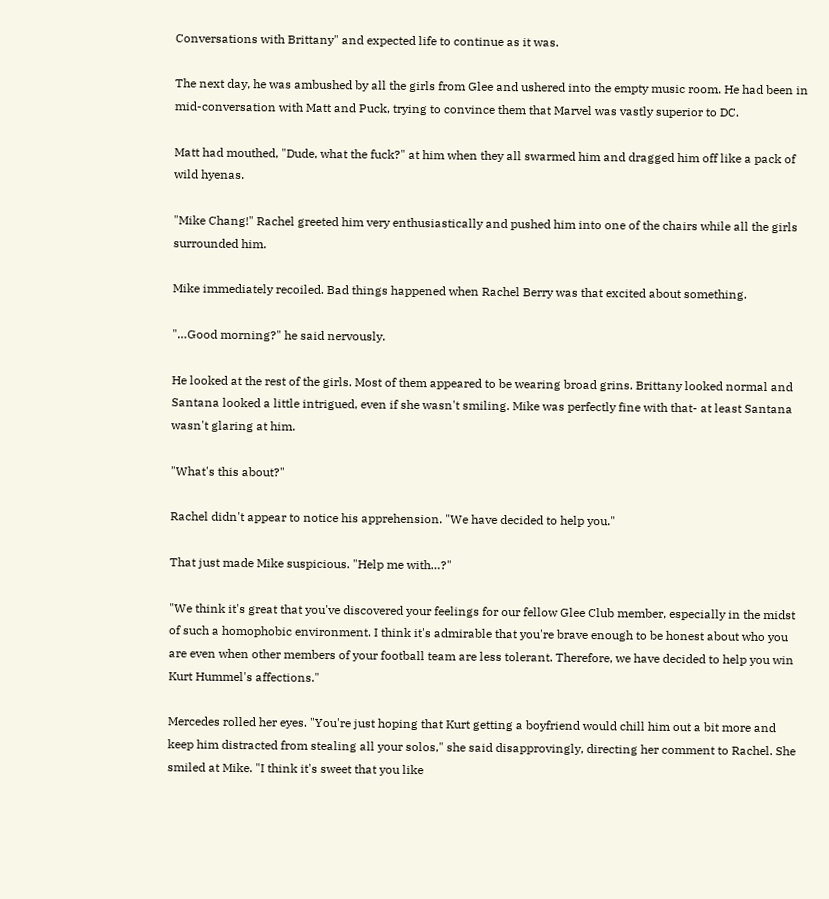Conversations with Brittany" and expected life to continue as it was.

The next day, he was ambushed by all the girls from Glee and ushered into the empty music room. He had been in mid-conversation with Matt and Puck, trying to convince them that Marvel was vastly superior to DC.

Matt had mouthed, "Dude, what the fuck?" at him when they all swarmed him and dragged him off like a pack of wild hyenas.

"Mike Chang!" Rachel greeted him very enthusiastically and pushed him into one of the chairs while all the girls surrounded him.

Mike immediately recoiled. Bad things happened when Rachel Berry was that excited about something.

"…Good morning?" he said nervously.

He looked at the rest of the girls. Most of them appeared to be wearing broad grins. Brittany looked normal and Santana looked a little intrigued, even if she wasn't smiling. Mike was perfectly fine with that- at least Santana wasn't glaring at him.

"What's this about?"

Rachel didn't appear to notice his apprehension. "We have decided to help you."

That just made Mike suspicious. "Help me with…?"

"We think it's great that you've discovered your feelings for our fellow Glee Club member, especially in the midst of such a homophobic environment. I think it's admirable that you're brave enough to be honest about who you are even when other members of your football team are less tolerant. Therefore, we have decided to help you win Kurt Hummel's affections."

Mercedes rolled her eyes. "You're just hoping that Kurt getting a boyfriend would chill him out a bit more and keep him distracted from stealing all your solos," she said disapprovingly, directing her comment to Rachel. She smiled at Mike. "I think it's sweet that you like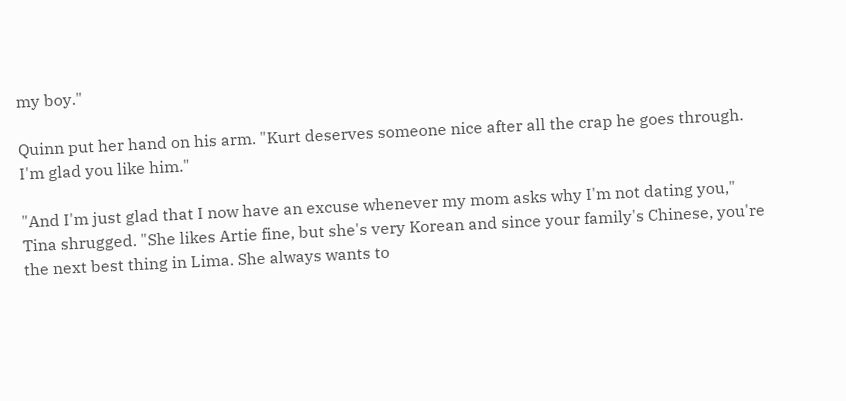my boy."

Quinn put her hand on his arm. "Kurt deserves someone nice after all the crap he goes through. I'm glad you like him."

"And I'm just glad that I now have an excuse whenever my mom asks why I'm not dating you," Tina shrugged. "She likes Artie fine, but she's very Korean and since your family's Chinese, you're the next best thing in Lima. She always wants to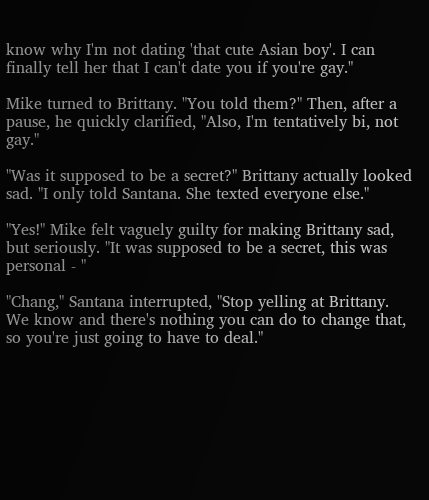know why I'm not dating 'that cute Asian boy'. I can finally tell her that I can't date you if you're gay."

Mike turned to Brittany. "You told them?" Then, after a pause, he quickly clarified, "Also, I'm tentatively bi, not gay."

"Was it supposed to be a secret?" Brittany actually looked sad. "I only told Santana. She texted everyone else."

"Yes!" Mike felt vaguely guilty for making Brittany sad, but seriously. "It was supposed to be a secret, this was personal - "

"Chang," Santana interrupted, "Stop yelling at Brittany. We know and there's nothing you can do to change that, so you're just going to have to deal."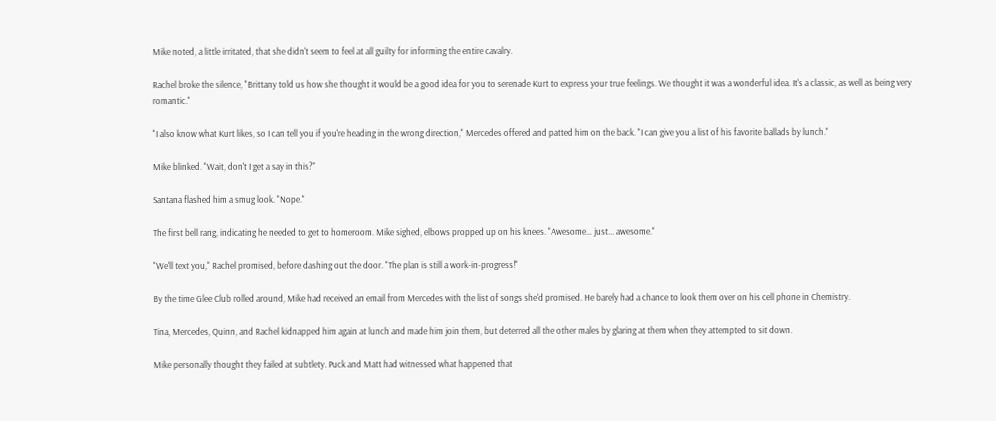Mike noted, a little irritated, that she didn't seem to feel at all guilty for informing the entire cavalry.

Rachel broke the silence, "Brittany told us how she thought it would be a good idea for you to serenade Kurt to express your true feelings. We thought it was a wonderful idea. It's a classic, as well as being very romantic."

"I also know what Kurt likes, so I can tell you if you're heading in the wrong direction," Mercedes offered and patted him on the back. "I can give you a list of his favorite ballads by lunch."

Mike blinked. "Wait, don't I get a say in this?"

Santana flashed him a smug look. "Nope."

The first bell rang, indicating he needed to get to homeroom. Mike sighed, elbows propped up on his knees. "Awesome… just... awesome."

"We'll text you," Rachel promised, before dashing out the door. "The plan is still a work-in-progress!"

By the time Glee Club rolled around, Mike had received an email from Mercedes with the list of songs she'd promised. He barely had a chance to look them over on his cell phone in Chemistry.

Tina, Mercedes, Quinn, and Rachel kidnapped him again at lunch and made him join them, but deterred all the other males by glaring at them when they attempted to sit down.

Mike personally thought they failed at subtlety. Puck and Matt had witnessed what happened that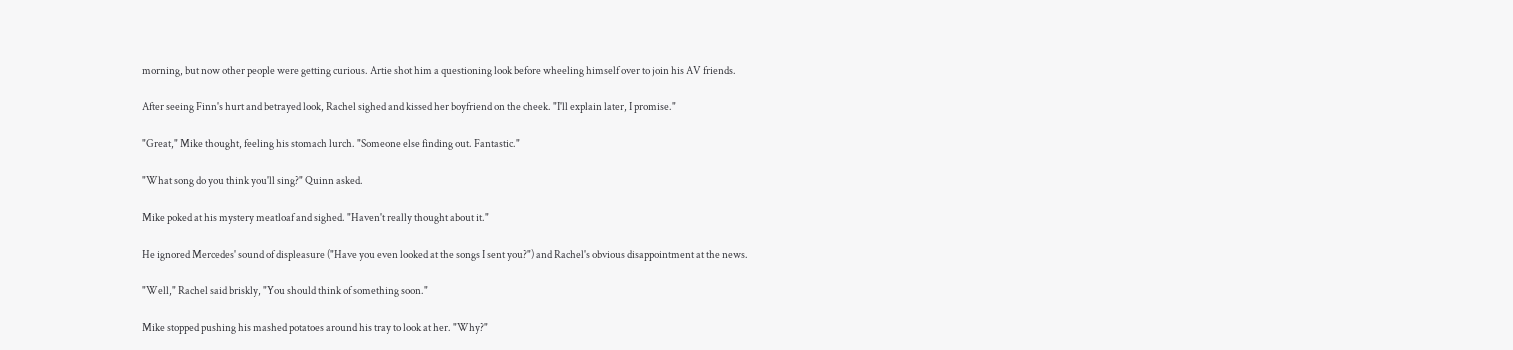morning, but now other people were getting curious. Artie shot him a questioning look before wheeling himself over to join his AV friends.

After seeing Finn's hurt and betrayed look, Rachel sighed and kissed her boyfriend on the cheek. "I'll explain later, I promise."

"Great," Mike thought, feeling his stomach lurch. "Someone else finding out. Fantastic."

"What song do you think you'll sing?" Quinn asked.

Mike poked at his mystery meatloaf and sighed. "Haven't really thought about it."

He ignored Mercedes' sound of displeasure ("Have you even looked at the songs I sent you?") and Rachel's obvious disappointment at the news.

"Well," Rachel said briskly, "You should think of something soon."

Mike stopped pushing his mashed potatoes around his tray to look at her. "Why?"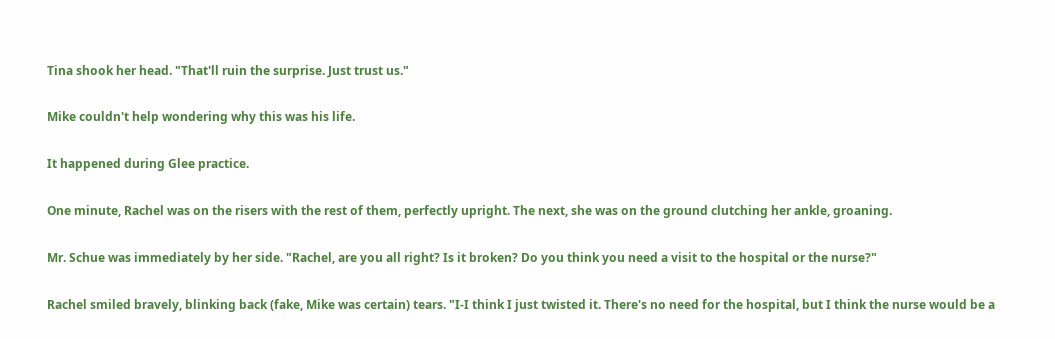Tina shook her head. "That'll ruin the surprise. Just trust us."

Mike couldn't help wondering why this was his life.

It happened during Glee practice.

One minute, Rachel was on the risers with the rest of them, perfectly upright. The next, she was on the ground clutching her ankle, groaning.

Mr. Schue was immediately by her side. "Rachel, are you all right? Is it broken? Do you think you need a visit to the hospital or the nurse?"

Rachel smiled bravely, blinking back (fake, Mike was certain) tears. "I-I think I just twisted it. There's no need for the hospital, but I think the nurse would be a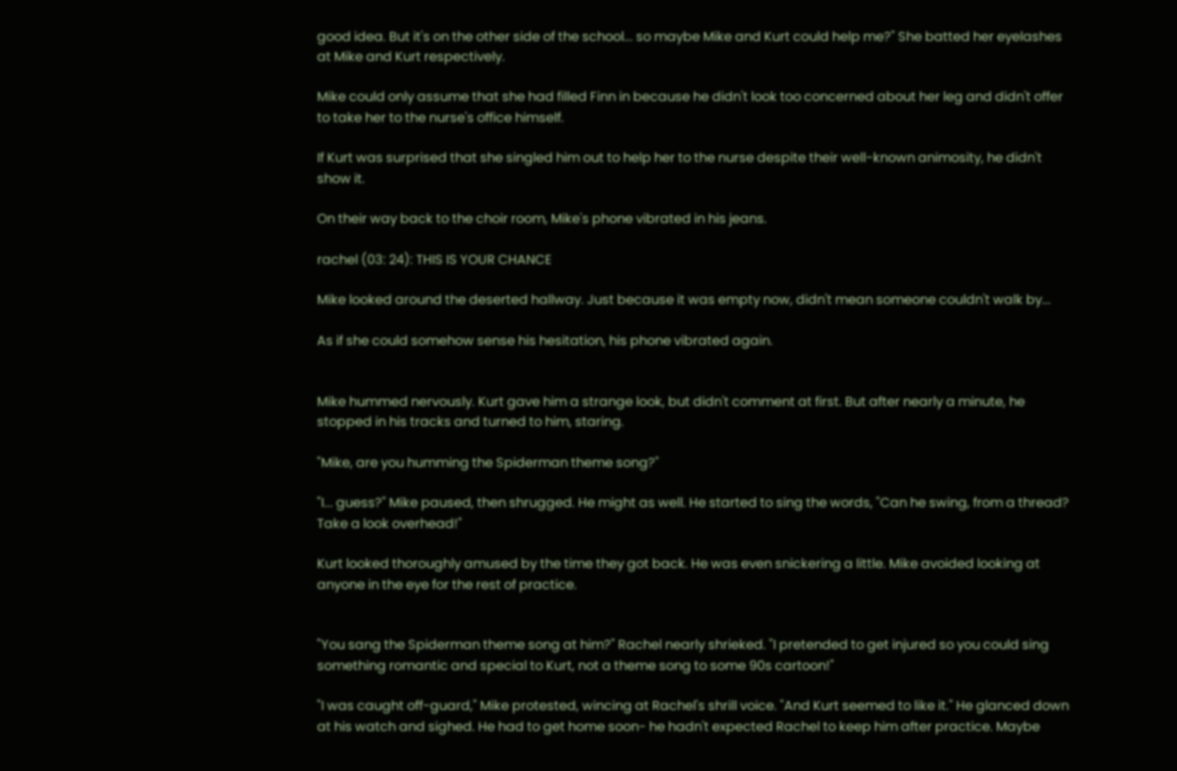good idea. But it's on the other side of the school... so maybe Mike and Kurt could help me?" She batted her eyelashes at Mike and Kurt respectively.

Mike could only assume that she had filled Finn in because he didn't look too concerned about her leg and didn't offer to take her to the nurse's office himself.

If Kurt was surprised that she singled him out to help her to the nurse despite their well-known animosity, he didn't show it.

On their way back to the choir room, Mike's phone vibrated in his jeans.

rachel (03: 24): THIS IS YOUR CHANCE

Mike looked around the deserted hallway. Just because it was empty now, didn't mean someone couldn't walk by...

As if she could somehow sense his hesitation, his phone vibrated again.


Mike hummed nervously. Kurt gave him a strange look, but didn't comment at first. But after nearly a minute, he stopped in his tracks and turned to him, staring.

"Mike, are you humming the Spiderman theme song?"

"I... guess?" Mike paused, then shrugged. He might as well. He started to sing the words, "Can he swing, from a thread? Take a look overhead!"

Kurt looked thoroughly amused by the time they got back. He was even snickering a little. Mike avoided looking at anyone in the eye for the rest of practice.


"You sang the Spiderman theme song at him?" Rachel nearly shrieked. "I pretended to get injured so you could sing something romantic and special to Kurt, not a theme song to some 90s cartoon!"

"I was caught off-guard," Mike protested, wincing at Rachel's shrill voice. "And Kurt seemed to like it." He glanced down at his watch and sighed. He had to get home soon- he hadn't expected Rachel to keep him after practice. Maybe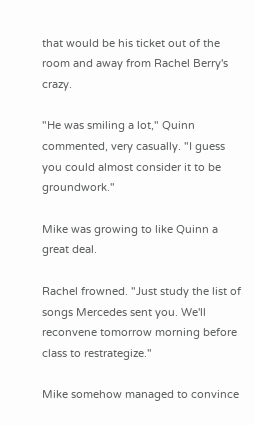that would be his ticket out of the room and away from Rachel Berry's crazy.

"He was smiling a lot," Quinn commented, very casually. "I guess you could almost consider it to be groundwork."

Mike was growing to like Quinn a great deal.

Rachel frowned. "Just study the list of songs Mercedes sent you. We'll reconvene tomorrow morning before class to restrategize."

Mike somehow managed to convince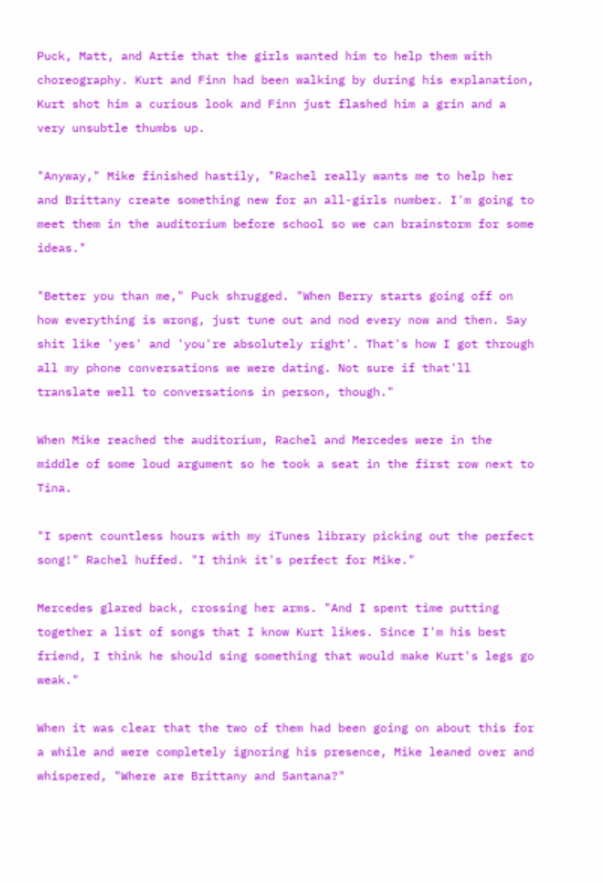Puck, Matt, and Artie that the girls wanted him to help them with choreography. Kurt and Finn had been walking by during his explanation, Kurt shot him a curious look and Finn just flashed him a grin and a very unsubtle thumbs up.

"Anyway," Mike finished hastily, "Rachel really wants me to help her and Brittany create something new for an all-girls number. I'm going to meet them in the auditorium before school so we can brainstorm for some ideas."

"Better you than me," Puck shrugged. "When Berry starts going off on how everything is wrong, just tune out and nod every now and then. Say shit like 'yes' and 'you're absolutely right'. That's how I got through all my phone conversations we were dating. Not sure if that'll translate well to conversations in person, though."

When Mike reached the auditorium, Rachel and Mercedes were in the middle of some loud argument so he took a seat in the first row next to Tina.

"I spent countless hours with my iTunes library picking out the perfect song!" Rachel huffed. "I think it's perfect for Mike."

Mercedes glared back, crossing her arms. "And I spent time putting together a list of songs that I know Kurt likes. Since I'm his best friend, I think he should sing something that would make Kurt's legs go weak."

When it was clear that the two of them had been going on about this for a while and were completely ignoring his presence, Mike leaned over and whispered, "Where are Brittany and Santana?"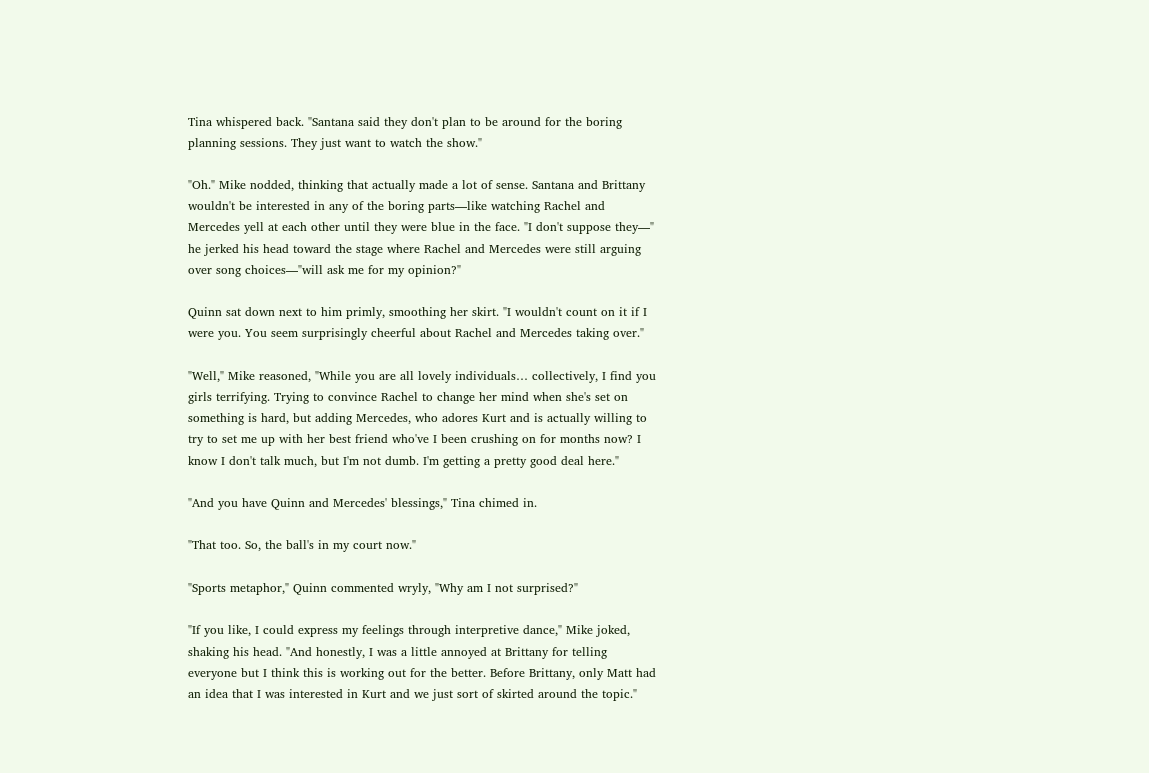Tina whispered back. "Santana said they don't plan to be around for the boring planning sessions. They just want to watch the show."

"Oh." Mike nodded, thinking that actually made a lot of sense. Santana and Brittany wouldn't be interested in any of the boring parts—like watching Rachel and Mercedes yell at each other until they were blue in the face. "I don't suppose they—" he jerked his head toward the stage where Rachel and Mercedes were still arguing over song choices—"will ask me for my opinion?"

Quinn sat down next to him primly, smoothing her skirt. "I wouldn't count on it if I were you. You seem surprisingly cheerful about Rachel and Mercedes taking over."

"Well," Mike reasoned, "While you are all lovely individuals… collectively, I find you girls terrifying. Trying to convince Rachel to change her mind when she's set on something is hard, but adding Mercedes, who adores Kurt and is actually willing to try to set me up with her best friend who've I been crushing on for months now? I know I don't talk much, but I'm not dumb. I'm getting a pretty good deal here."

"And you have Quinn and Mercedes' blessings," Tina chimed in.

"That too. So, the ball's in my court now."

"Sports metaphor," Quinn commented wryly, "Why am I not surprised?"

"If you like, I could express my feelings through interpretive dance," Mike joked, shaking his head. "And honestly, I was a little annoyed at Brittany for telling everyone but I think this is working out for the better. Before Brittany, only Matt had an idea that I was interested in Kurt and we just sort of skirted around the topic."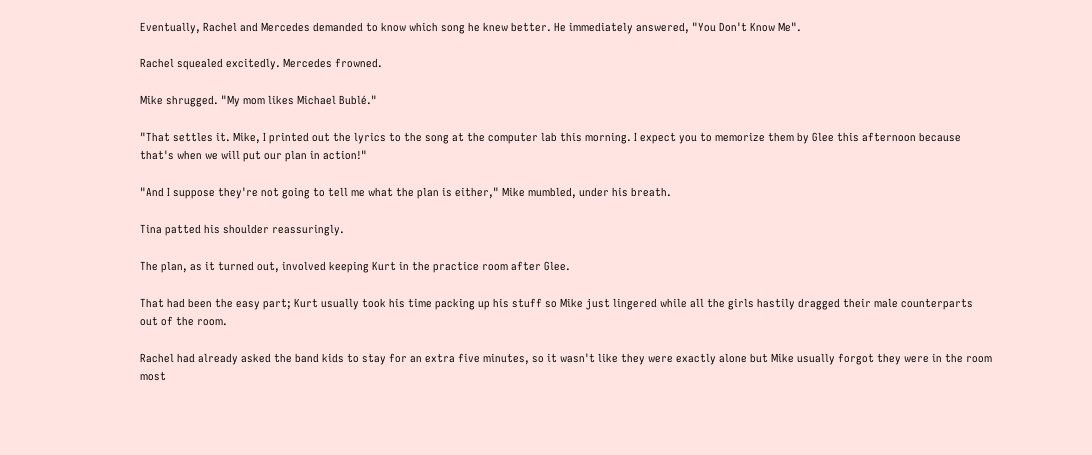Eventually, Rachel and Mercedes demanded to know which song he knew better. He immediately answered, "You Don't Know Me".

Rachel squealed excitedly. Mercedes frowned.

Mike shrugged. "My mom likes Michael Bublé."

"That settles it. Mike, I printed out the lyrics to the song at the computer lab this morning. I expect you to memorize them by Glee this afternoon because that's when we will put our plan in action!"

"And I suppose they're not going to tell me what the plan is either," Mike mumbled, under his breath.

Tina patted his shoulder reassuringly.

The plan, as it turned out, involved keeping Kurt in the practice room after Glee.

That had been the easy part; Kurt usually took his time packing up his stuff so Mike just lingered while all the girls hastily dragged their male counterparts out of the room.

Rachel had already asked the band kids to stay for an extra five minutes, so it wasn't like they were exactly alone but Mike usually forgot they were in the room most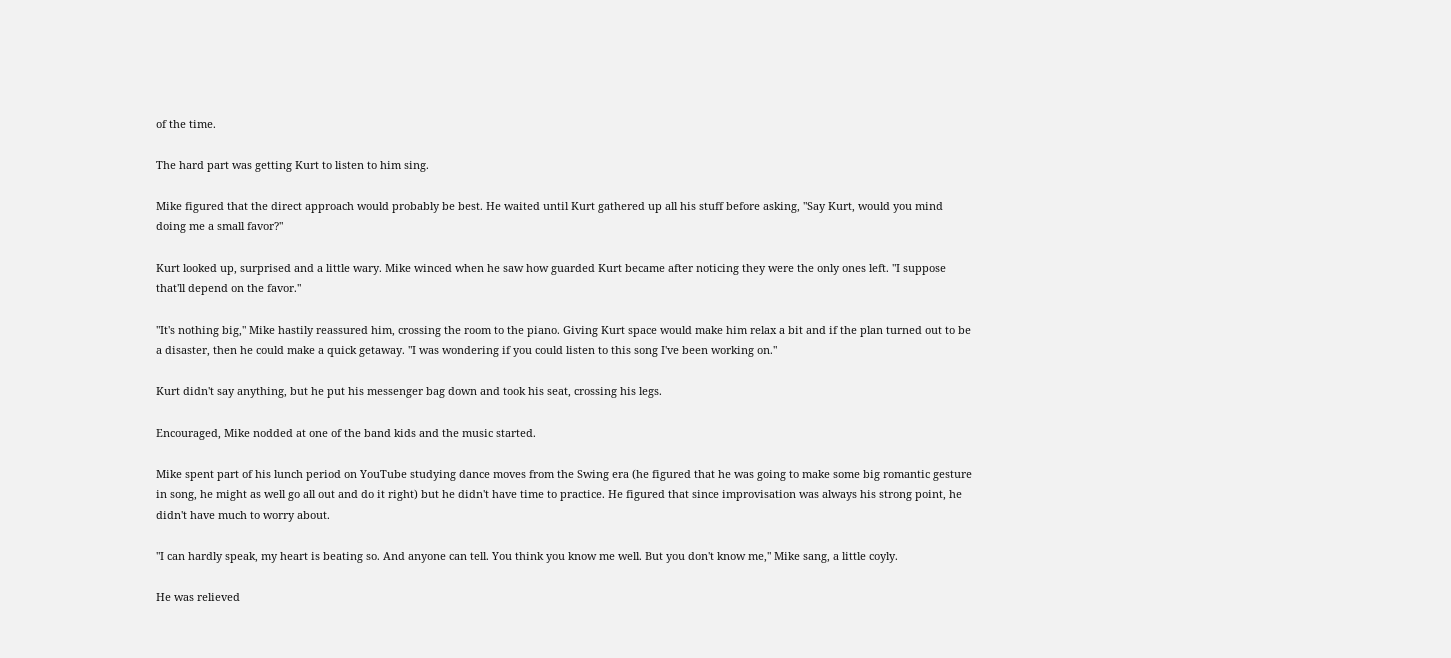of the time.

The hard part was getting Kurt to listen to him sing.

Mike figured that the direct approach would probably be best. He waited until Kurt gathered up all his stuff before asking, "Say Kurt, would you mind doing me a small favor?"

Kurt looked up, surprised and a little wary. Mike winced when he saw how guarded Kurt became after noticing they were the only ones left. "I suppose that'll depend on the favor."

"It's nothing big," Mike hastily reassured him, crossing the room to the piano. Giving Kurt space would make him relax a bit and if the plan turned out to be a disaster, then he could make a quick getaway. "I was wondering if you could listen to this song I've been working on."

Kurt didn't say anything, but he put his messenger bag down and took his seat, crossing his legs.

Encouraged, Mike nodded at one of the band kids and the music started.

Mike spent part of his lunch period on YouTube studying dance moves from the Swing era (he figured that he was going to make some big romantic gesture in song, he might as well go all out and do it right) but he didn't have time to practice. He figured that since improvisation was always his strong point, he didn't have much to worry about.

"I can hardly speak, my heart is beating so. And anyone can tell. You think you know me well. But you don't know me," Mike sang, a little coyly.

He was relieved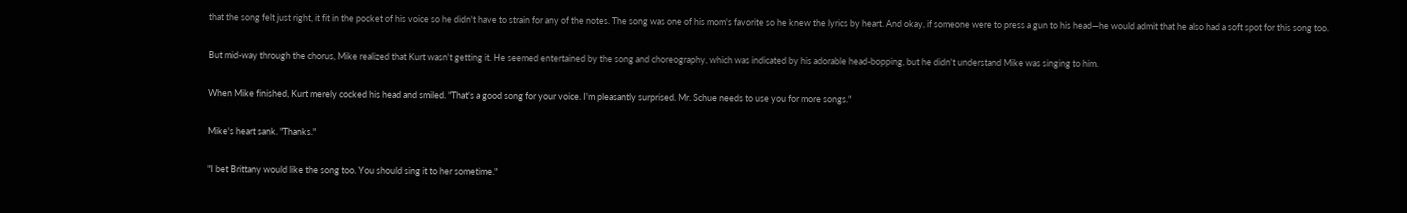that the song felt just right, it fit in the pocket of his voice so he didn't have to strain for any of the notes. The song was one of his mom's favorite so he knew the lyrics by heart. And okay, if someone were to press a gun to his head—he would admit that he also had a soft spot for this song too.

But mid-way through the chorus, Mike realized that Kurt wasn't getting it. He seemed entertained by the song and choreography, which was indicated by his adorable head-bopping, but he didn't understand Mike was singing to him.

When Mike finished, Kurt merely cocked his head and smiled. "That's a good song for your voice. I'm pleasantly surprised. Mr. Schue needs to use you for more songs."

Mike's heart sank. "Thanks."

"I bet Brittany would like the song too. You should sing it to her sometime."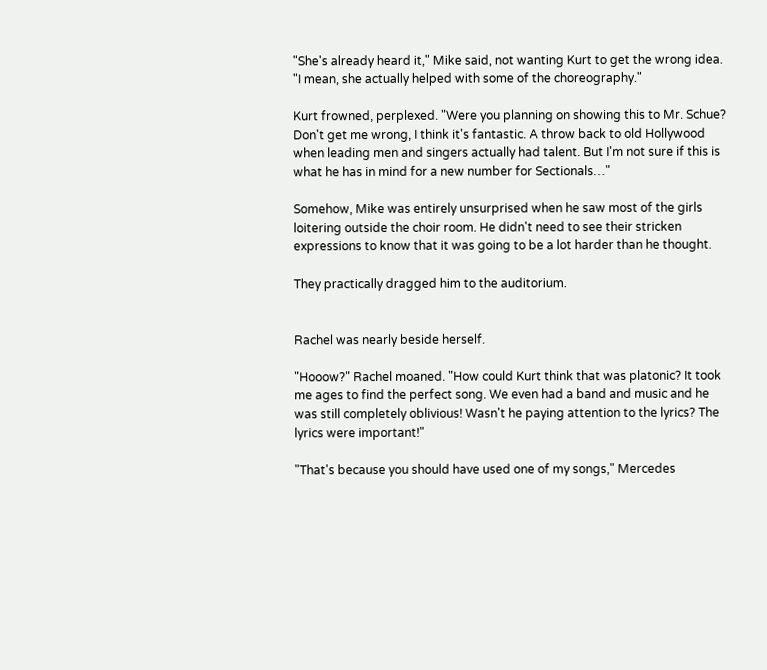"She's already heard it," Mike said, not wanting Kurt to get the wrong idea. "I mean, she actually helped with some of the choreography."

Kurt frowned, perplexed. "Were you planning on showing this to Mr. Schue? Don't get me wrong, I think it's fantastic. A throw back to old Hollywood when leading men and singers actually had talent. But I'm not sure if this is what he has in mind for a new number for Sectionals…"

Somehow, Mike was entirely unsurprised when he saw most of the girls loitering outside the choir room. He didn't need to see their stricken expressions to know that it was going to be a lot harder than he thought.

They practically dragged him to the auditorium.


Rachel was nearly beside herself.

"Hooow?" Rachel moaned. "How could Kurt think that was platonic? It took me ages to find the perfect song. We even had a band and music and he was still completely oblivious! Wasn't he paying attention to the lyrics? The lyrics were important!"

"That's because you should have used one of my songs," Mercedes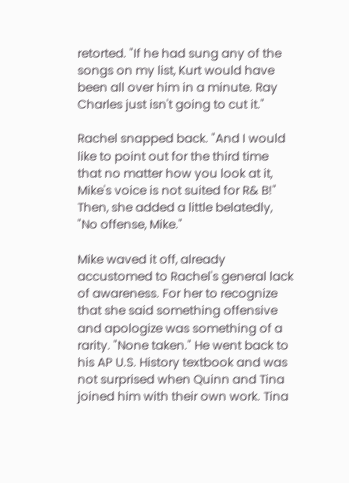retorted. "If he had sung any of the songs on my list, Kurt would have been all over him in a minute. Ray Charles just isn't going to cut it."

Rachel snapped back. "And I would like to point out for the third time that no matter how you look at it, Mike's voice is not suited for R& B!" Then, she added a little belatedly, "No offense, Mike."

Mike waved it off, already accustomed to Rachel's general lack of awareness. For her to recognize that she said something offensive and apologize was something of a rarity. "None taken." He went back to his AP U.S. History textbook and was not surprised when Quinn and Tina joined him with their own work. Tina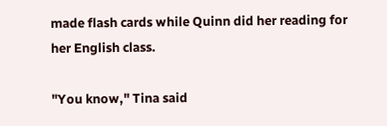made flash cards while Quinn did her reading for her English class.

"You know," Tina said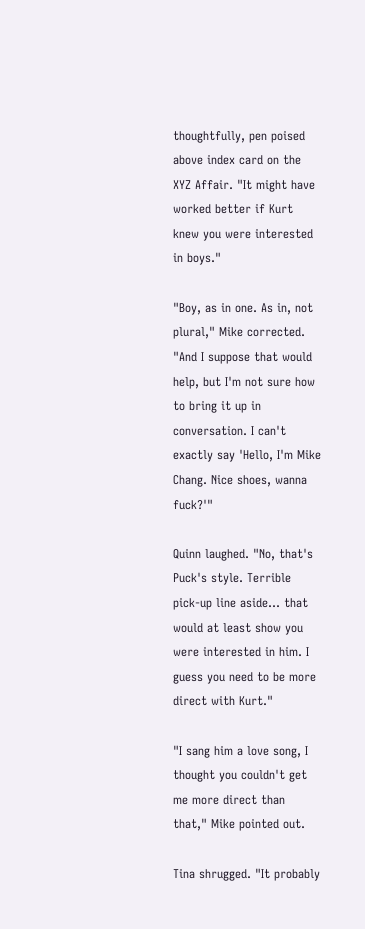thoughtfully, pen poised above index card on the XYZ Affair. "It might have worked better if Kurt knew you were interested in boys."

"Boy, as in one. As in, not plural," Mike corrected. "And I suppose that would help, but I'm not sure how to bring it up in conversation. I can't exactly say 'Hello, I'm Mike Chang. Nice shoes, wanna fuck?'"

Quinn laughed. "No, that's Puck's style. Terrible pick-up line aside… that would at least show you were interested in him. I guess you need to be more direct with Kurt."

"I sang him a love song, I thought you couldn't get me more direct than that," Mike pointed out.

Tina shrugged. "It probably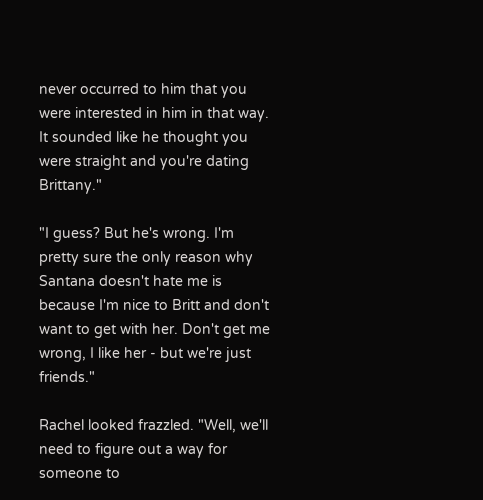never occurred to him that you were interested in him in that way. It sounded like he thought you were straight and you're dating Brittany."

"I guess? But he's wrong. I'm pretty sure the only reason why Santana doesn't hate me is because I'm nice to Britt and don't want to get with her. Don't get me wrong, I like her - but we're just friends."

Rachel looked frazzled. "Well, we'll need to figure out a way for someone to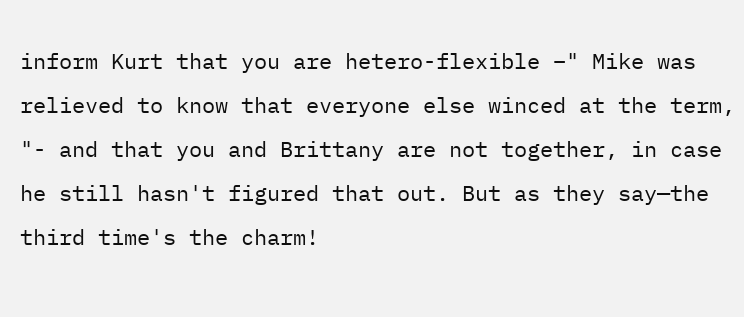inform Kurt that you are hetero-flexible –" Mike was relieved to know that everyone else winced at the term, "- and that you and Brittany are not together, in case he still hasn't figured that out. But as they say—the third time's the charm!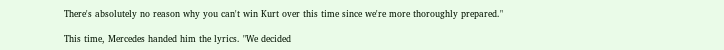There's absolutely no reason why you can't win Kurt over this time since we're more thoroughly prepared."

This time, Mercedes handed him the lyrics. "We decided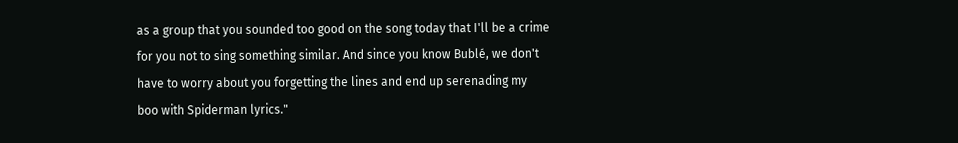as a group that you sounded too good on the song today that I'll be a crime for you not to sing something similar. And since you know Bublé, we don't have to worry about you forgetting the lines and end up serenading my boo with Spiderman lyrics."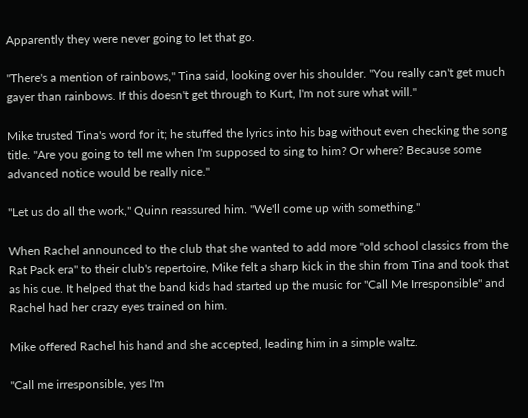Apparently they were never going to let that go.

"There's a mention of rainbows," Tina said, looking over his shoulder. "You really can't get much gayer than rainbows. If this doesn't get through to Kurt, I'm not sure what will."

Mike trusted Tina's word for it; he stuffed the lyrics into his bag without even checking the song title. "Are you going to tell me when I'm supposed to sing to him? Or where? Because some advanced notice would be really nice."

"Let us do all the work," Quinn reassured him. "We'll come up with something."

When Rachel announced to the club that she wanted to add more "old school classics from the Rat Pack era" to their club's repertoire, Mike felt a sharp kick in the shin from Tina and took that as his cue. It helped that the band kids had started up the music for "Call Me Irresponsible" and Rachel had her crazy eyes trained on him.

Mike offered Rachel his hand and she accepted, leading him in a simple waltz.

"Call me irresponsible, yes I'm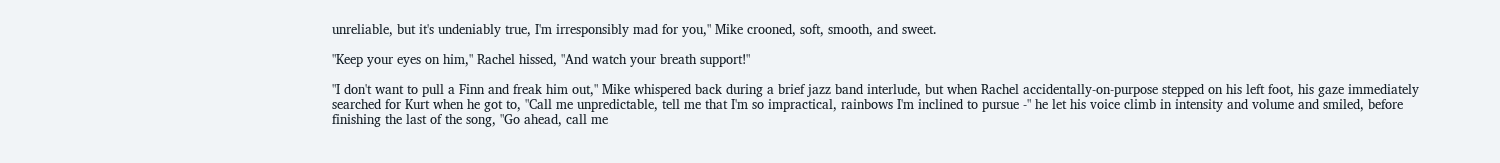unreliable, but it's undeniably true, I'm irresponsibly mad for you," Mike crooned, soft, smooth, and sweet.

"Keep your eyes on him," Rachel hissed, "And watch your breath support!"

"I don't want to pull a Finn and freak him out," Mike whispered back during a brief jazz band interlude, but when Rachel accidentally-on-purpose stepped on his left foot, his gaze immediately searched for Kurt when he got to, "Call me unpredictable, tell me that I'm so impractical, rainbows I'm inclined to pursue -" he let his voice climb in intensity and volume and smiled, before finishing the last of the song, "Go ahead, call me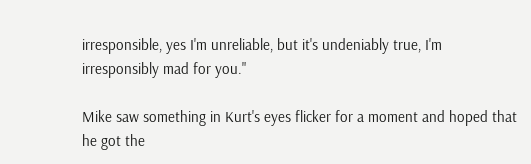irresponsible, yes I'm unreliable, but it's undeniably true, I'm irresponsibly mad for you."

Mike saw something in Kurt's eyes flicker for a moment and hoped that he got the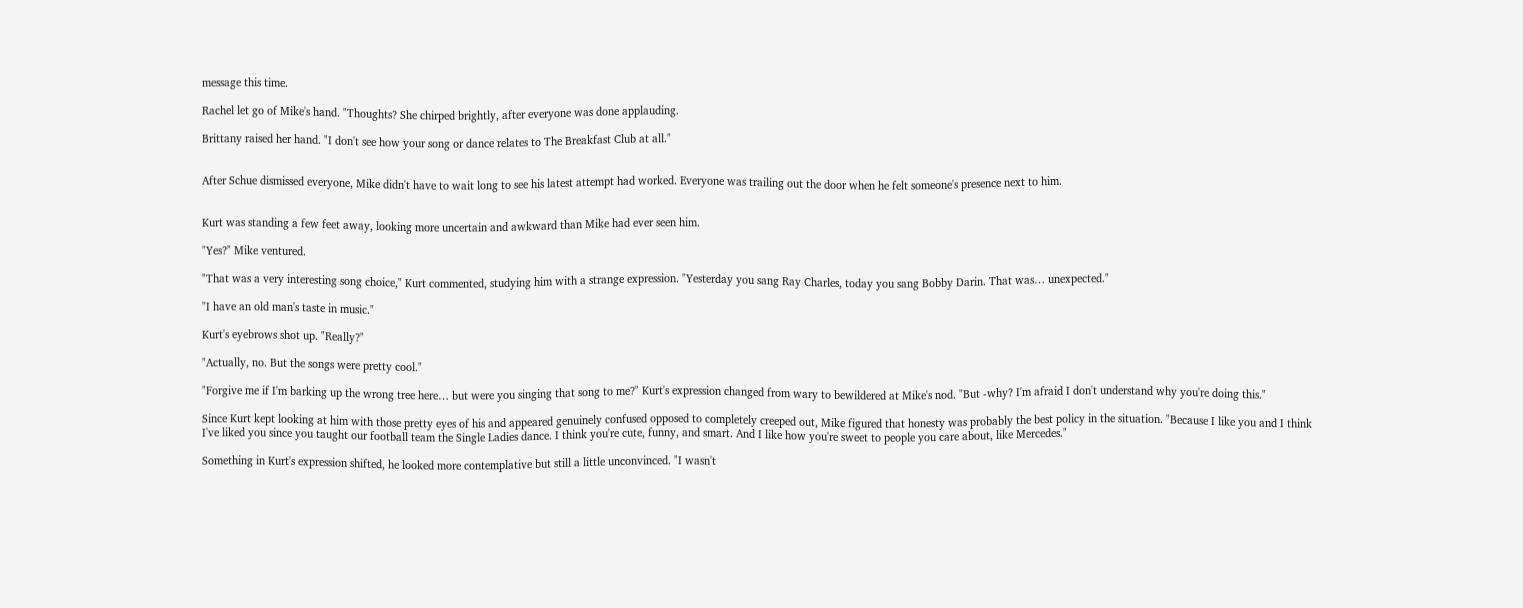message this time.

Rachel let go of Mike's hand. "Thoughts? She chirped brightly, after everyone was done applauding.

Brittany raised her hand. "I don't see how your song or dance relates to The Breakfast Club at all."


After Schue dismissed everyone, Mike didn't have to wait long to see his latest attempt had worked. Everyone was trailing out the door when he felt someone's presence next to him.


Kurt was standing a few feet away, looking more uncertain and awkward than Mike had ever seen him.

"Yes?" Mike ventured.

"That was a very interesting song choice," Kurt commented, studying him with a strange expression. "Yesterday you sang Ray Charles, today you sang Bobby Darin. That was… unexpected."

"I have an old man's taste in music."

Kurt's eyebrows shot up. "Really?"

"Actually, no. But the songs were pretty cool."

"Forgive me if I'm barking up the wrong tree here… but were you singing that song to me?" Kurt's expression changed from wary to bewildered at Mike's nod. "But -why? I'm afraid I don't understand why you're doing this."

Since Kurt kept looking at him with those pretty eyes of his and appeared genuinely confused opposed to completely creeped out, Mike figured that honesty was probably the best policy in the situation. "Because I like you and I think I've liked you since you taught our football team the Single Ladies dance. I think you're cute, funny, and smart. And I like how you're sweet to people you care about, like Mercedes."

Something in Kurt's expression shifted, he looked more contemplative but still a little unconvinced. "I wasn't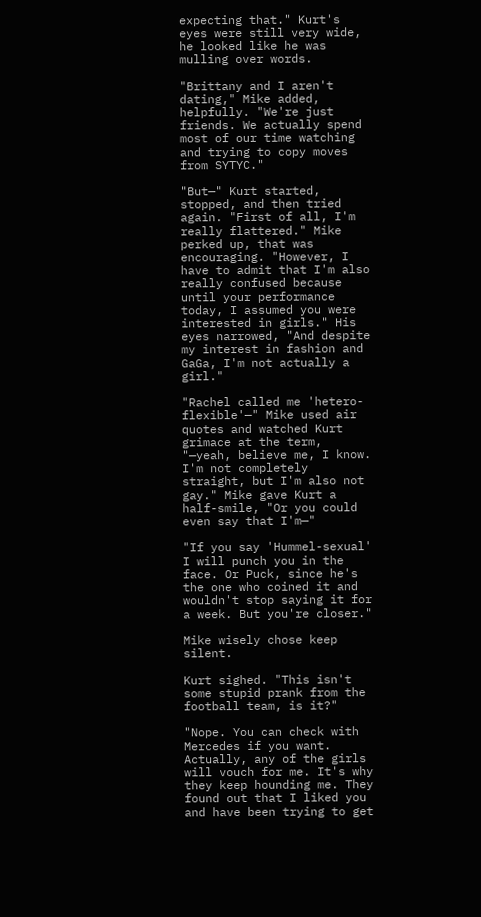expecting that." Kurt's eyes were still very wide, he looked like he was mulling over words.

"Brittany and I aren't dating," Mike added, helpfully. "We're just friends. We actually spend most of our time watching and trying to copy moves from SYTYC."

"But—" Kurt started, stopped, and then tried again. "First of all, I'm really flattered." Mike perked up, that was encouraging. "However, I have to admit that I'm also really confused because until your performance today, I assumed you were interested in girls." His eyes narrowed, "And despite my interest in fashion and GaGa, I'm not actually a girl."

"Rachel called me 'hetero-flexible'—" Mike used air quotes and watched Kurt grimace at the term, "—yeah, believe me, I know. I'm not completely straight, but I'm also not gay." Mike gave Kurt a half-smile, "Or you could even say that I'm—"

"If you say 'Hummel-sexual' I will punch you in the face. Or Puck, since he's the one who coined it and wouldn't stop saying it for a week. But you're closer."

Mike wisely chose keep silent.

Kurt sighed. "This isn't some stupid prank from the football team, is it?"

"Nope. You can check with Mercedes if you want. Actually, any of the girls will vouch for me. It's why they keep hounding me. They found out that I liked you and have been trying to get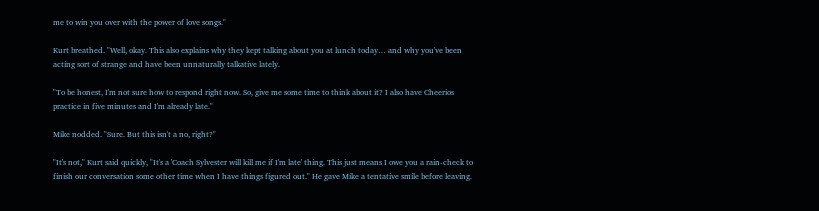me to win you over with the power of love songs."

Kurt breathed. "Well, okay. This also explains why they kept talking about you at lunch today… and why you've been acting sort of strange and have been unnaturally talkative lately.

"To be honest, I'm not sure how to respond right now. So, give me some time to think about it? I also have Cheerios practice in five minutes and I'm already late."

Mike nodded. "Sure. But this isn't a no, right?"

"It's not," Kurt said quickly, "It's a 'Coach Sylvester will kill me if I'm late' thing. This just means I owe you a rain-check to finish our conversation some other time when I have things figured out." He gave Mike a tentative smile before leaving.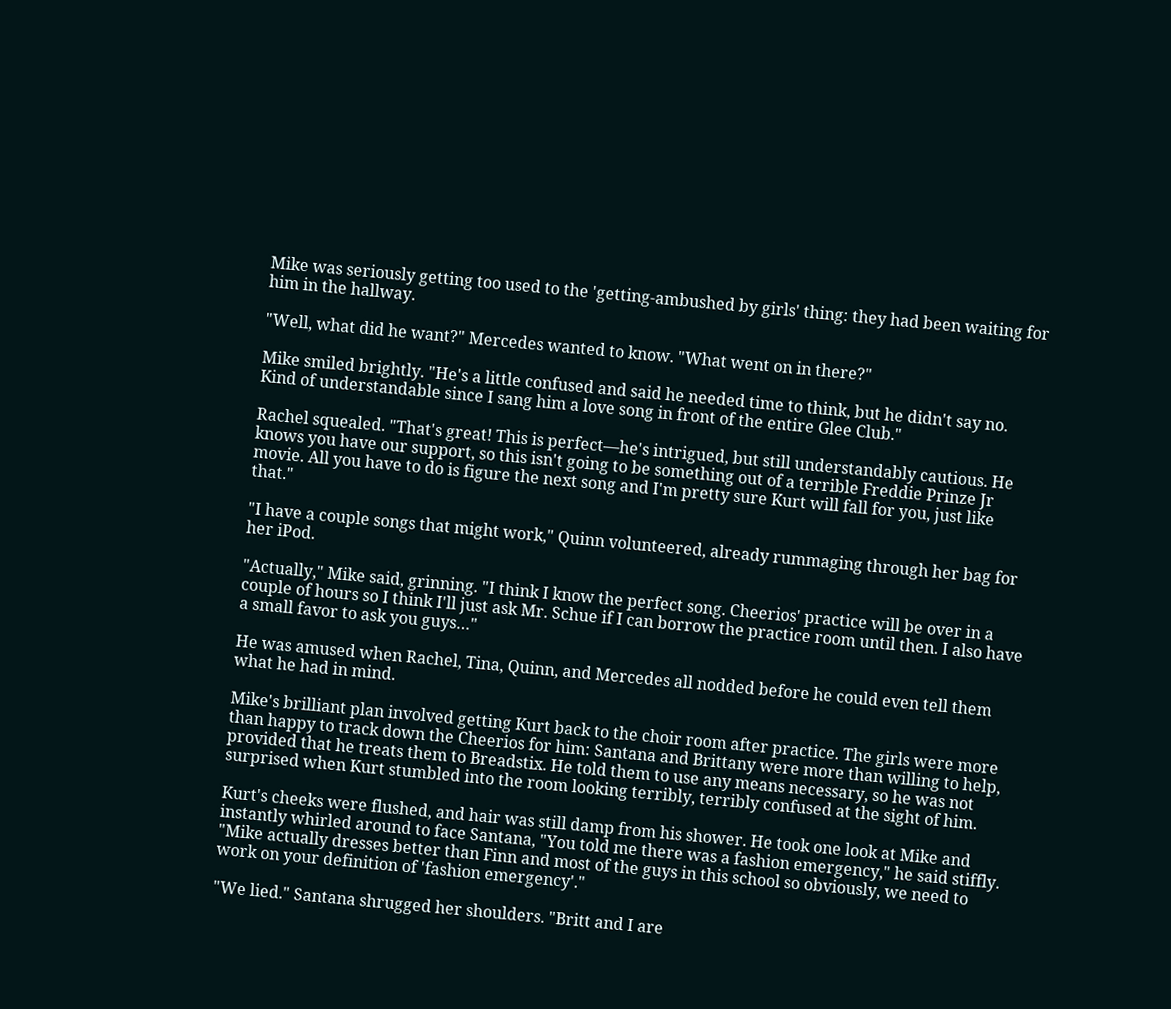Mike was seriously getting too used to the 'getting-ambushed by girls' thing: they had been waiting for him in the hallway.

"Well, what did he want?" Mercedes wanted to know. "What went on in there?"

Mike smiled brightly. "He's a little confused and said he needed time to think, but he didn't say no. Kind of understandable since I sang him a love song in front of the entire Glee Club."

Rachel squealed. "That's great! This is perfect—he's intrigued, but still understandably cautious. He knows you have our support, so this isn't going to be something out of a terrible Freddie Prinze Jr movie. All you have to do is figure the next song and I'm pretty sure Kurt will fall for you, just like that."

"I have a couple songs that might work," Quinn volunteered, already rummaging through her bag for her iPod.

"Actually," Mike said, grinning. "I think I know the perfect song. Cheerios' practice will be over in a couple of hours so I think I'll just ask Mr. Schue if I can borrow the practice room until then. I also have a small favor to ask you guys…"

He was amused when Rachel, Tina, Quinn, and Mercedes all nodded before he could even tell them what he had in mind.

Mike's brilliant plan involved getting Kurt back to the choir room after practice. The girls were more than happy to track down the Cheerios for him: Santana and Brittany were more than willing to help, provided that he treats them to Breadstix. He told them to use any means necessary, so he was not surprised when Kurt stumbled into the room looking terribly, terribly confused at the sight of him.

Kurt's cheeks were flushed, and hair was still damp from his shower. He took one look at Mike and instantly whirled around to face Santana, "You told me there was a fashion emergency," he said stiffly. "Mike actually dresses better than Finn and most of the guys in this school so obviously, we need to work on your definition of 'fashion emergency'."

"We lied." Santana shrugged her shoulders. "Britt and I are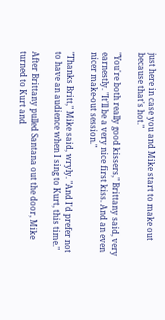just here in case you and Mike start to make out because that's hot."

"You're both really good kissers," Brittany said, very earnestly. "It'll be a very nice first kiss. And an even nicer make-out session."

"Thanks Britt," Mike said, wryly. "And I'd prefer not to have an audience when I sing to Kurt, this time."

After Brittany pulled Santana out the door, Mike turned to Kurt and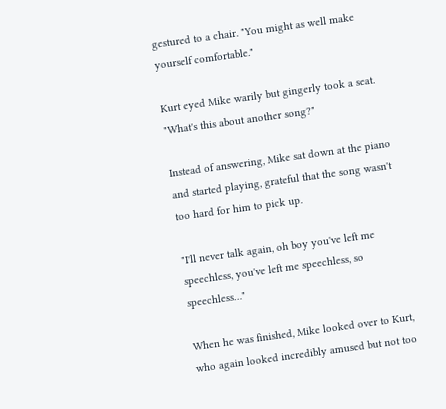gestured to a chair. "You might as well make yourself comfortable."

Kurt eyed Mike warily but gingerly took a seat. "What's this about another song?"

Instead of answering, Mike sat down at the piano and started playing, grateful that the song wasn't too hard for him to pick up.

"I'll never talk again, oh boy you've left me speechless, you've left me speechless, so speechless…"

When he was finished, Mike looked over to Kurt, who again looked incredibly amused but not too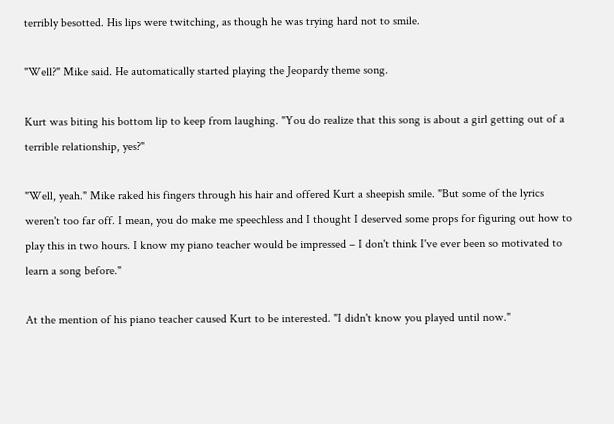terribly besotted. His lips were twitching, as though he was trying hard not to smile.

"Well?" Mike said. He automatically started playing the Jeopardy theme song.

Kurt was biting his bottom lip to keep from laughing. "You do realize that this song is about a girl getting out of a terrible relationship, yes?"

"Well, yeah." Mike raked his fingers through his hair and offered Kurt a sheepish smile. "But some of the lyrics weren't too far off. I mean, you do make me speechless and I thought I deserved some props for figuring out how to play this in two hours. I know my piano teacher would be impressed – I don't think I've ever been so motivated to learn a song before."

At the mention of his piano teacher caused Kurt to be interested. "I didn't know you played until now."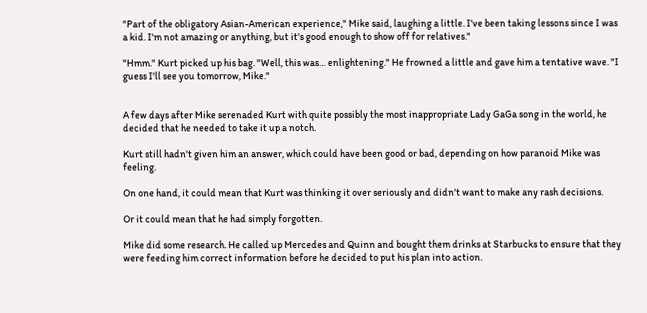"Part of the obligatory Asian-American experience," Mike said, laughing a little. I've been taking lessons since I was a kid. I'm not amazing or anything, but it's good enough to show off for relatives."

"Hmm." Kurt picked up his bag. "Well, this was… enlightening." He frowned a little and gave him a tentative wave. "I guess I'll see you tomorrow, Mike."


A few days after Mike serenaded Kurt with quite possibly the most inappropriate Lady GaGa song in the world, he decided that he needed to take it up a notch.

Kurt still hadn't given him an answer, which could have been good or bad, depending on how paranoid Mike was feeling.

On one hand, it could mean that Kurt was thinking it over seriously and didn't want to make any rash decisions.

Or it could mean that he had simply forgotten.

Mike did some research. He called up Mercedes and Quinn and bought them drinks at Starbucks to ensure that they were feeding him correct information before he decided to put his plan into action.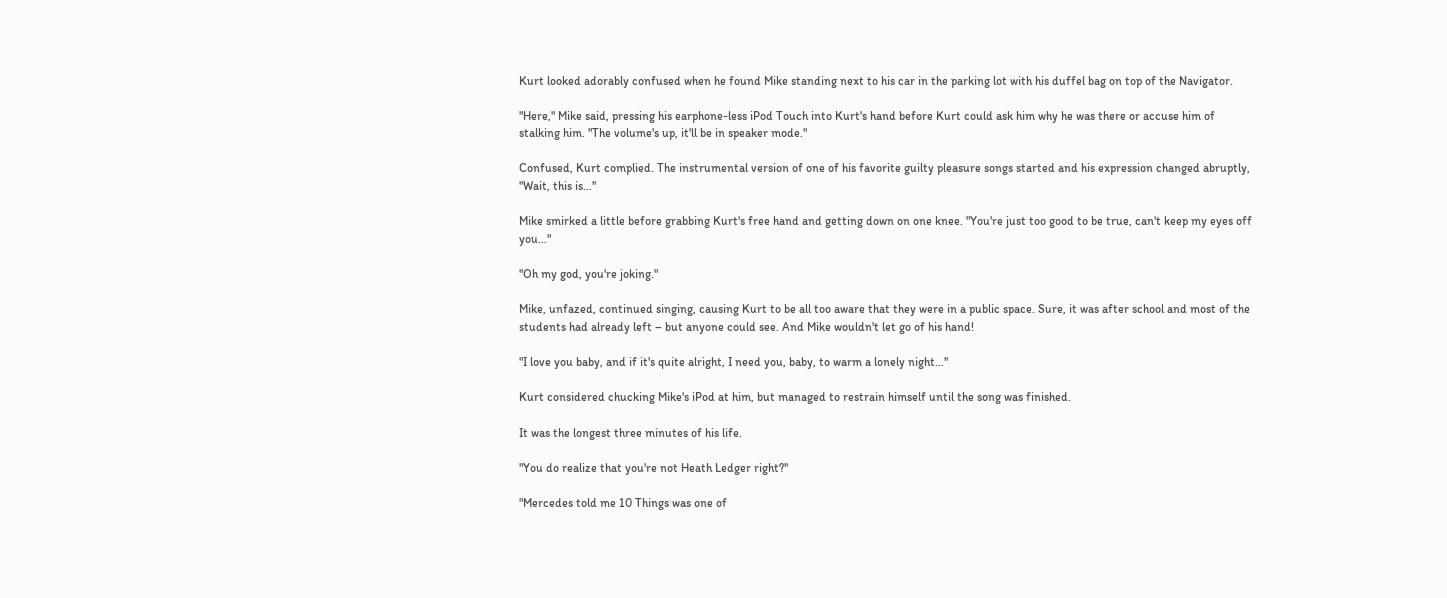Kurt looked adorably confused when he found Mike standing next to his car in the parking lot with his duffel bag on top of the Navigator.

"Here," Mike said, pressing his earphone-less iPod Touch into Kurt's hand before Kurt could ask him why he was there or accuse him of stalking him. "The volume's up, it'll be in speaker mode."

Confused, Kurt complied. The instrumental version of one of his favorite guilty pleasure songs started and his expression changed abruptly, "Wait, this is…"

Mike smirked a little before grabbing Kurt's free hand and getting down on one knee. "You're just too good to be true, can't keep my eyes off you…"

"Oh my god, you're joking."

Mike, unfazed, continued singing, causing Kurt to be all too aware that they were in a public space. Sure, it was after school and most of the students had already left – but anyone could see. And Mike wouldn't let go of his hand!

"I love you baby, and if it's quite alright, I need you, baby, to warm a lonely night…"

Kurt considered chucking Mike's iPod at him, but managed to restrain himself until the song was finished.

It was the longest three minutes of his life.

"You do realize that you're not Heath Ledger right?"

"Mercedes told me 10 Things was one of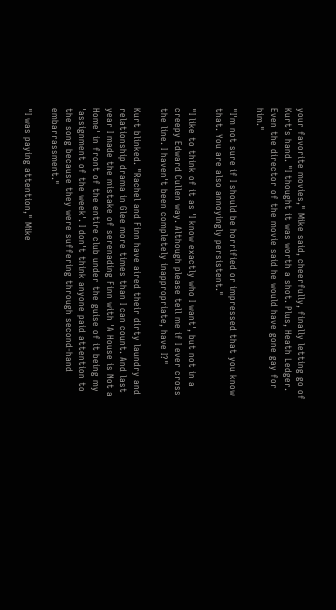your favorite movies," Mike said, cheerfully, finally letting go of Kurt's hand. "I thought it was worth a shot. Plus, Heath Ledger. Even the director of the movie said he would have gone gay for him."

"I'm not sure if I should be horrified or impressed that you know that. You are also annoyingly persistent."

"I like to think of it as 'I know exactly who I want', but not in a creepy Edward Cullen way. Although please tell me if I ever cross the line. I haven't been completely inappropriate, have I?"

Kurt blinked. "Rachel and Finn have aired their dirty laundry and relationship drama in Glee more times than I can count. And last year I made the mistake of serenading Finn with 'A House is Not a Home' in front of the entire club under the guise of it being my 'assignment of the week'. I don't think anyone paid attention to the song because they were suffering through second-hand embarrassment."

"I was paying attention," Mike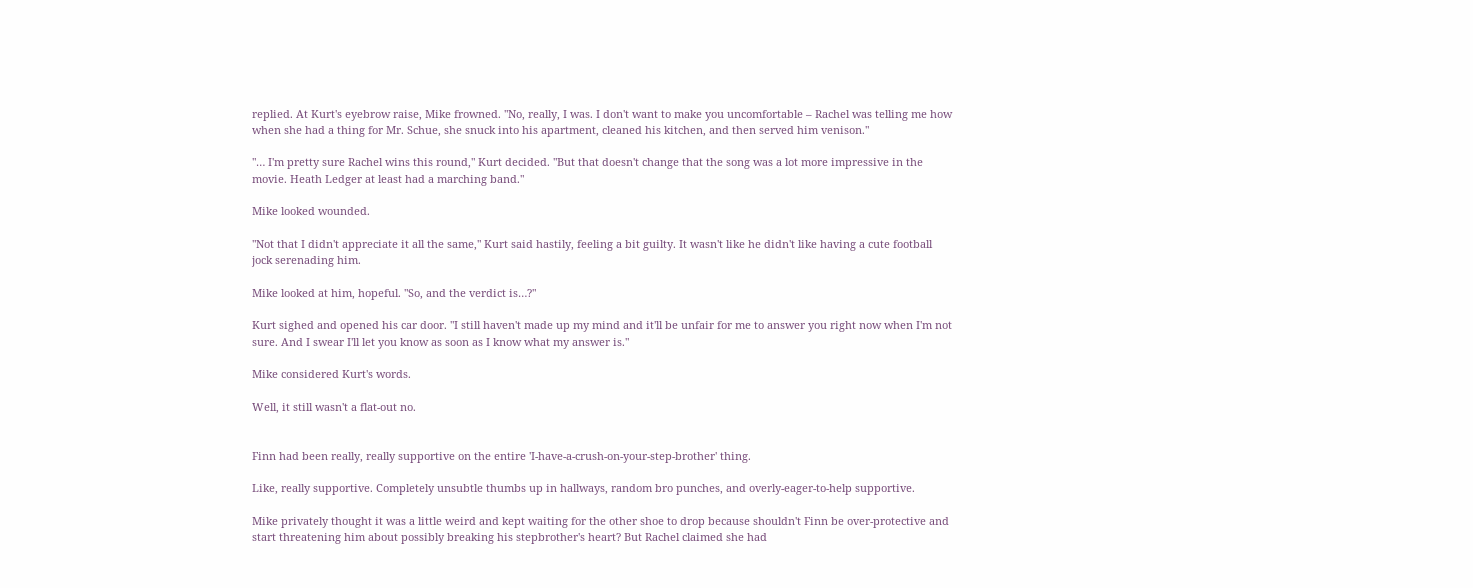replied. At Kurt's eyebrow raise, Mike frowned. "No, really, I was. I don't want to make you uncomfortable – Rachel was telling me how when she had a thing for Mr. Schue, she snuck into his apartment, cleaned his kitchen, and then served him venison."

"… I'm pretty sure Rachel wins this round," Kurt decided. "But that doesn't change that the song was a lot more impressive in the movie. Heath Ledger at least had a marching band."

Mike looked wounded.

"Not that I didn't appreciate it all the same," Kurt said hastily, feeling a bit guilty. It wasn't like he didn't like having a cute football jock serenading him.

Mike looked at him, hopeful. "So, and the verdict is…?"

Kurt sighed and opened his car door. "I still haven't made up my mind and it'll be unfair for me to answer you right now when I'm not sure. And I swear I'll let you know as soon as I know what my answer is."

Mike considered Kurt's words.

Well, it still wasn't a flat-out no.


Finn had been really, really supportive on the entire 'I-have-a-crush-on-your-step-brother' thing.

Like, really supportive. Completely unsubtle thumbs up in hallways, random bro punches, and overly-eager-to-help supportive.

Mike privately thought it was a little weird and kept waiting for the other shoe to drop because shouldn't Finn be over-protective and start threatening him about possibly breaking his stepbrother's heart? But Rachel claimed she had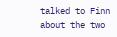talked to Finn about the two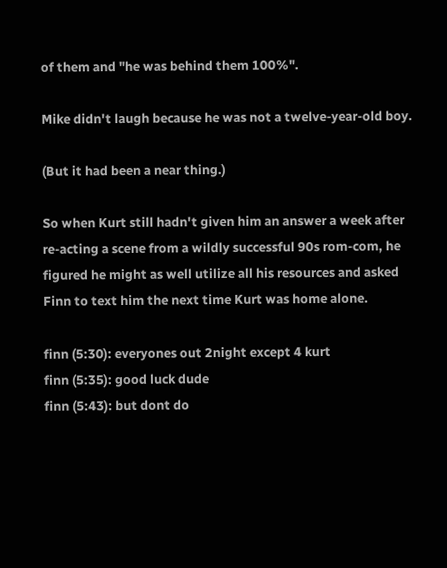of them and "he was behind them 100%".

Mike didn't laugh because he was not a twelve-year-old boy.

(But it had been a near thing.)

So when Kurt still hadn't given him an answer a week after re-acting a scene from a wildly successful 90s rom-com, he figured he might as well utilize all his resources and asked Finn to text him the next time Kurt was home alone.

finn (5:30): everyones out 2night except 4 kurt
finn (5:35): good luck dude
finn (5:43): but dont do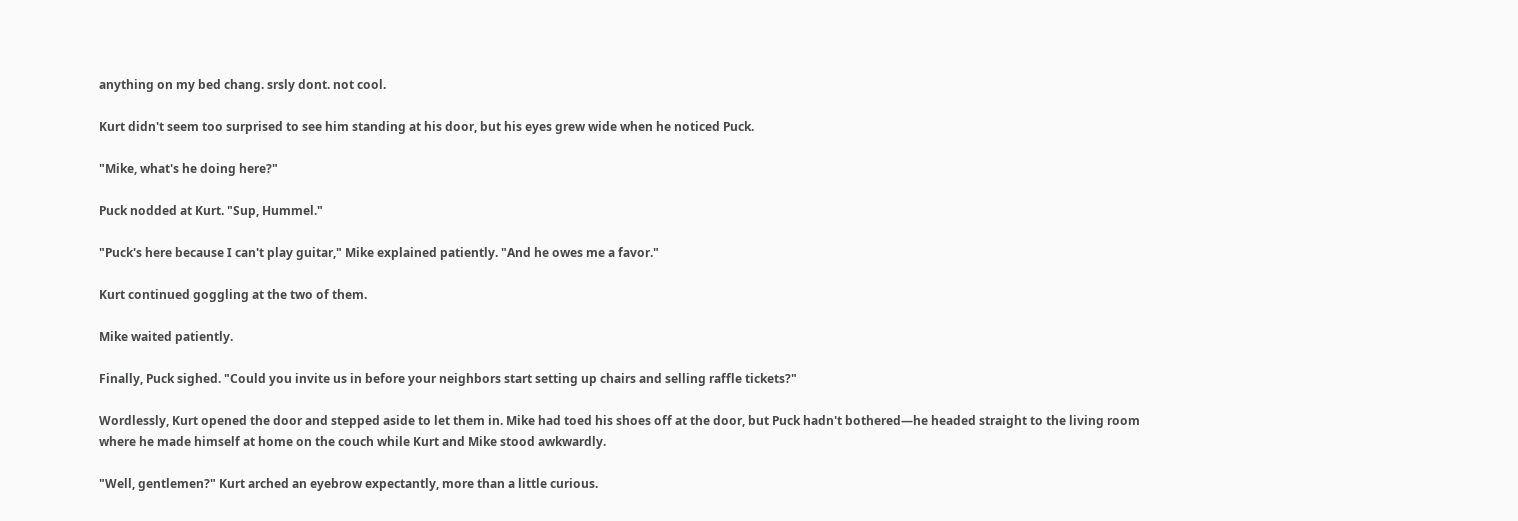anything on my bed chang. srsly dont. not cool.

Kurt didn't seem too surprised to see him standing at his door, but his eyes grew wide when he noticed Puck.

"Mike, what's he doing here?"

Puck nodded at Kurt. "Sup, Hummel."

"Puck's here because I can't play guitar," Mike explained patiently. "And he owes me a favor."

Kurt continued goggling at the two of them.

Mike waited patiently.

Finally, Puck sighed. "Could you invite us in before your neighbors start setting up chairs and selling raffle tickets?"

Wordlessly, Kurt opened the door and stepped aside to let them in. Mike had toed his shoes off at the door, but Puck hadn't bothered—he headed straight to the living room where he made himself at home on the couch while Kurt and Mike stood awkwardly.

"Well, gentlemen?" Kurt arched an eyebrow expectantly, more than a little curious.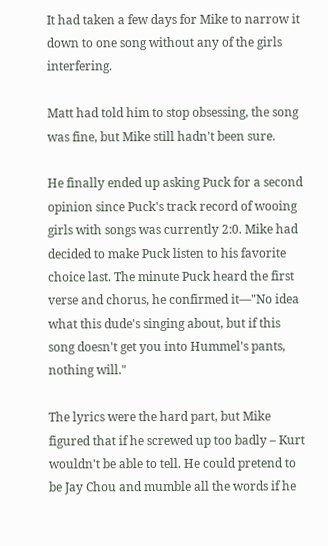It had taken a few days for Mike to narrow it down to one song without any of the girls interfering.

Matt had told him to stop obsessing, the song was fine, but Mike still hadn't been sure.

He finally ended up asking Puck for a second opinion since Puck's track record of wooing girls with songs was currently 2:0. Mike had decided to make Puck listen to his favorite choice last. The minute Puck heard the first verse and chorus, he confirmed it—"No idea what this dude's singing about, but if this song doesn't get you into Hummel's pants, nothing will."

The lyrics were the hard part, but Mike figured that if he screwed up too badly – Kurt wouldn't be able to tell. He could pretend to be Jay Chou and mumble all the words if he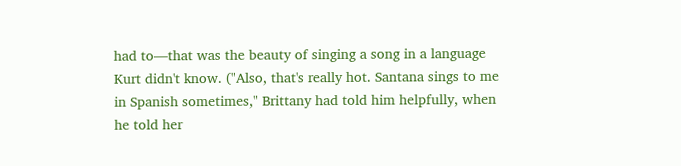had to—that was the beauty of singing a song in a language Kurt didn't know. ("Also, that's really hot. Santana sings to me in Spanish sometimes," Brittany had told him helpfully, when he told her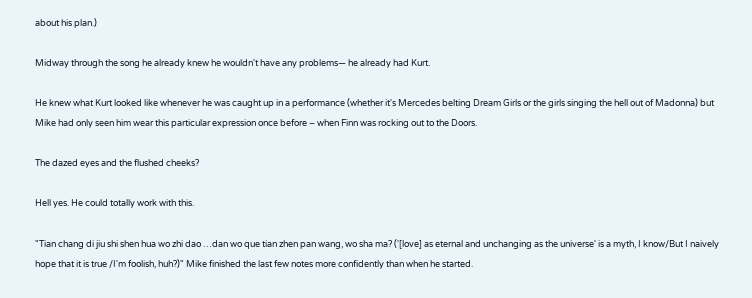about his plan.)

Midway through the song he already knew he wouldn't have any problems— he already had Kurt.

He knew what Kurt looked like whenever he was caught up in a performance (whether it's Mercedes belting Dream Girls or the girls singing the hell out of Madonna) but Mike had only seen him wear this particular expression once before – when Finn was rocking out to the Doors.

The dazed eyes and the flushed cheeks?

Hell yes. He could totally work with this.

"Tian chang di jiu shi shen hua wo zhi dao …dan wo que tian zhen pan wang, wo sha ma? ('[love] as eternal and unchanging as the universe' is a myth, I know/But I naively hope that it is true /I'm foolish, huh?)" Mike finished the last few notes more confidently than when he started.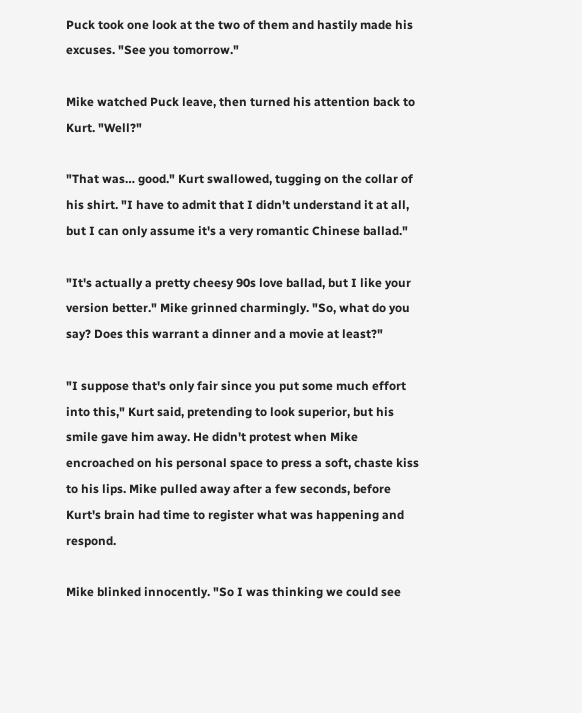Puck took one look at the two of them and hastily made his excuses. "See you tomorrow."

Mike watched Puck leave, then turned his attention back to Kurt. "Well?"

"That was… good." Kurt swallowed, tugging on the collar of his shirt. "I have to admit that I didn't understand it at all, but I can only assume it's a very romantic Chinese ballad."

"It's actually a pretty cheesy 90s love ballad, but I like your version better." Mike grinned charmingly. "So, what do you say? Does this warrant a dinner and a movie at least?"

"I suppose that's only fair since you put some much effort into this," Kurt said, pretending to look superior, but his smile gave him away. He didn't protest when Mike encroached on his personal space to press a soft, chaste kiss to his lips. Mike pulled away after a few seconds, before Kurt's brain had time to register what was happening and respond.

Mike blinked innocently. "So I was thinking we could see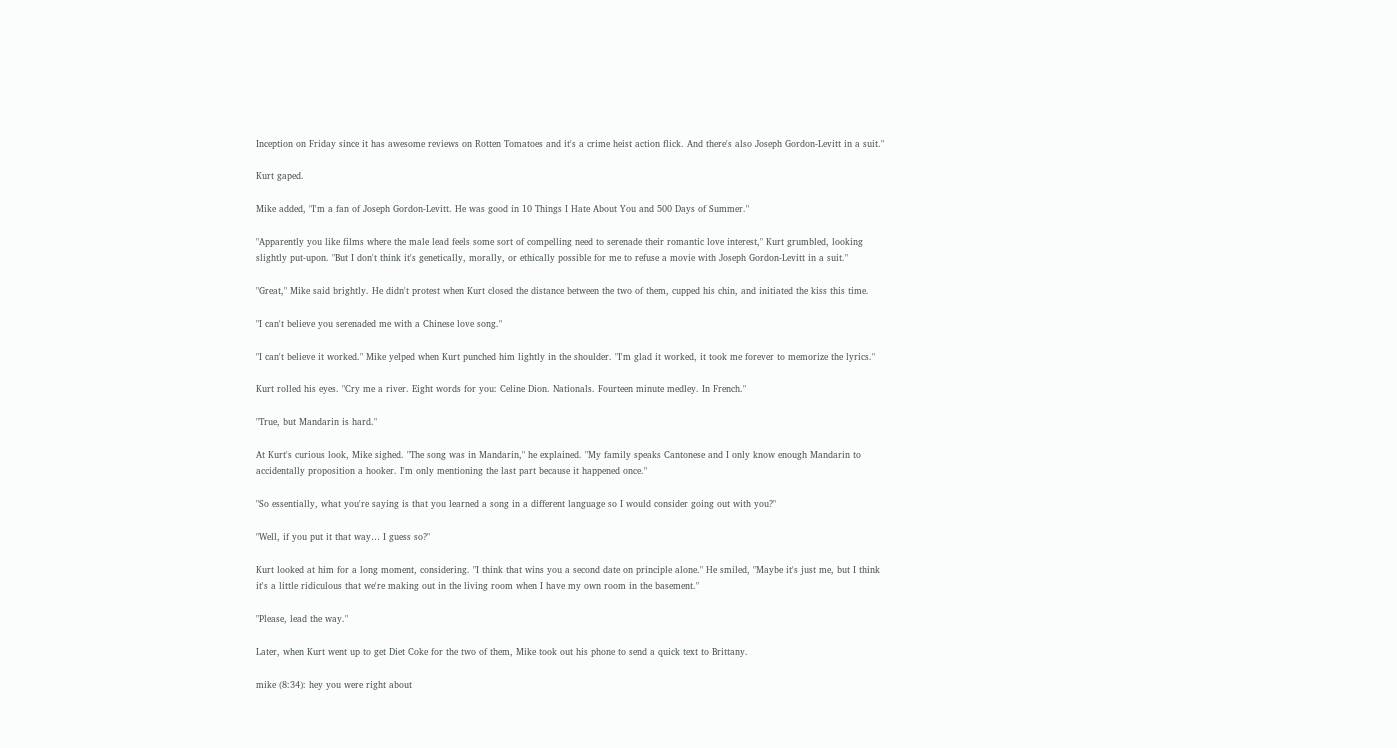Inception on Friday since it has awesome reviews on Rotten Tomatoes and it's a crime heist action flick. And there's also Joseph Gordon-Levitt in a suit."

Kurt gaped.

Mike added, "I'm a fan of Joseph Gordon-Levitt. He was good in 10 Things I Hate About You and 500 Days of Summer."

"Apparently you like films where the male lead feels some sort of compelling need to serenade their romantic love interest," Kurt grumbled, looking slightly put-upon. "But I don't think it's genetically, morally, or ethically possible for me to refuse a movie with Joseph Gordon-Levitt in a suit."

"Great," Mike said brightly. He didn't protest when Kurt closed the distance between the two of them, cupped his chin, and initiated the kiss this time.

"I can't believe you serenaded me with a Chinese love song."

"I can't believe it worked." Mike yelped when Kurt punched him lightly in the shoulder. "I'm glad it worked, it took me forever to memorize the lyrics."

Kurt rolled his eyes. "Cry me a river. Eight words for you: Celine Dion. Nationals. Fourteen minute medley. In French."

"True, but Mandarin is hard."

At Kurt's curious look, Mike sighed. "The song was in Mandarin," he explained. "My family speaks Cantonese and I only know enough Mandarin to accidentally proposition a hooker. I'm only mentioning the last part because it happened once."

"So essentially, what you're saying is that you learned a song in a different language so I would consider going out with you?"

"Well, if you put it that way… I guess so?"

Kurt looked at him for a long moment, considering. "I think that wins you a second date on principle alone." He smiled, "Maybe it's just me, but I think it's a little ridiculous that we're making out in the living room when I have my own room in the basement."

"Please, lead the way."

Later, when Kurt went up to get Diet Coke for the two of them, Mike took out his phone to send a quick text to Brittany.

mike (8:34): hey you were right about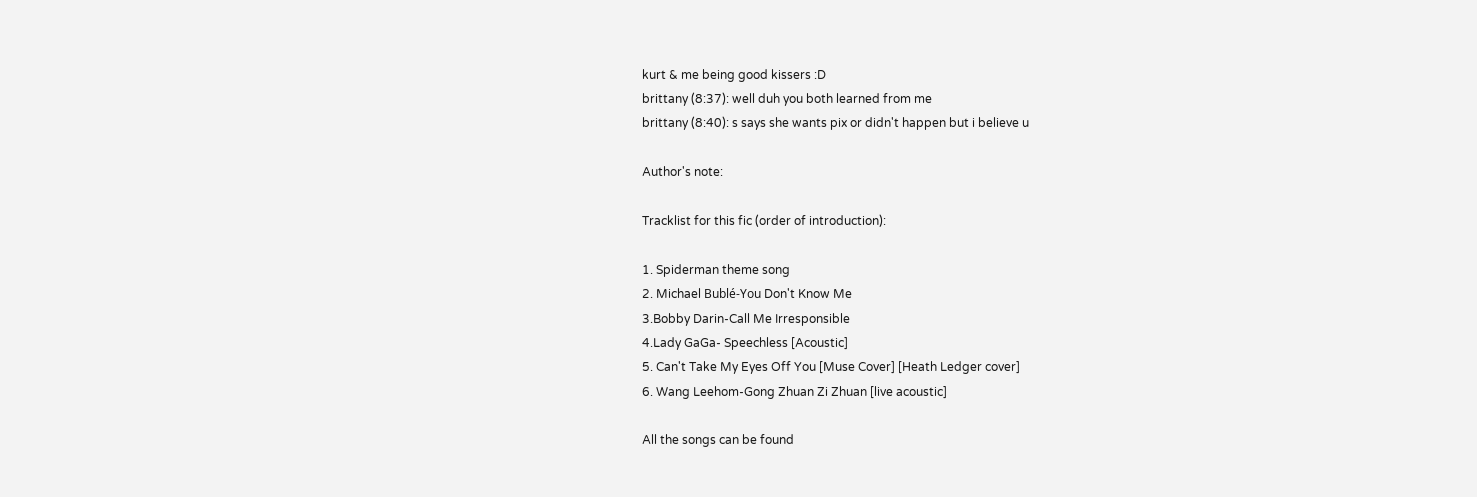kurt & me being good kissers :D
brittany (8:37): well duh you both learned from me
brittany (8:40): s says she wants pix or didn't happen but i believe u

Author's note:

Tracklist for this fic (order of introduction):

1. Spiderman theme song
2. Michael Bublé-You Don't Know Me
3.Bobby Darin-Call Me Irresponsible
4.Lady GaGa- Speechless [Acoustic]
5. Can't Take My Eyes Off You [Muse Cover] [Heath Ledger cover]
6. Wang Leehom-Gong Zhuan Zi Zhuan [live acoustic]

All the songs can be found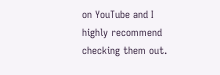on YouTube and I highly recommend checking them out.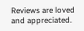Reviews are loved and appreciated.